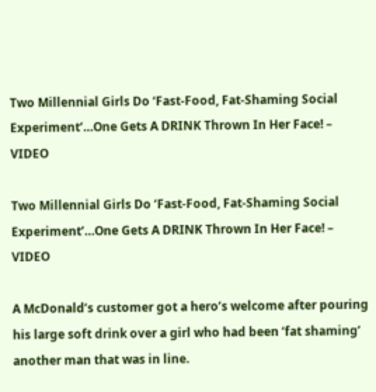Two Millennial Girls Do ‘Fast-Food, Fat-Shaming Social Experiment’…One Gets A DRINK Thrown In Her Face! – VIDEO

Two Millennial Girls Do ‘Fast-Food, Fat-Shaming Social Experiment’…One Gets A DRINK Thrown In Her Face! – VIDEO

A McDonald’s customer got a hero’s welcome after pouring his large soft drink over a girl who had been ‘fat shaming’ another man that was in line.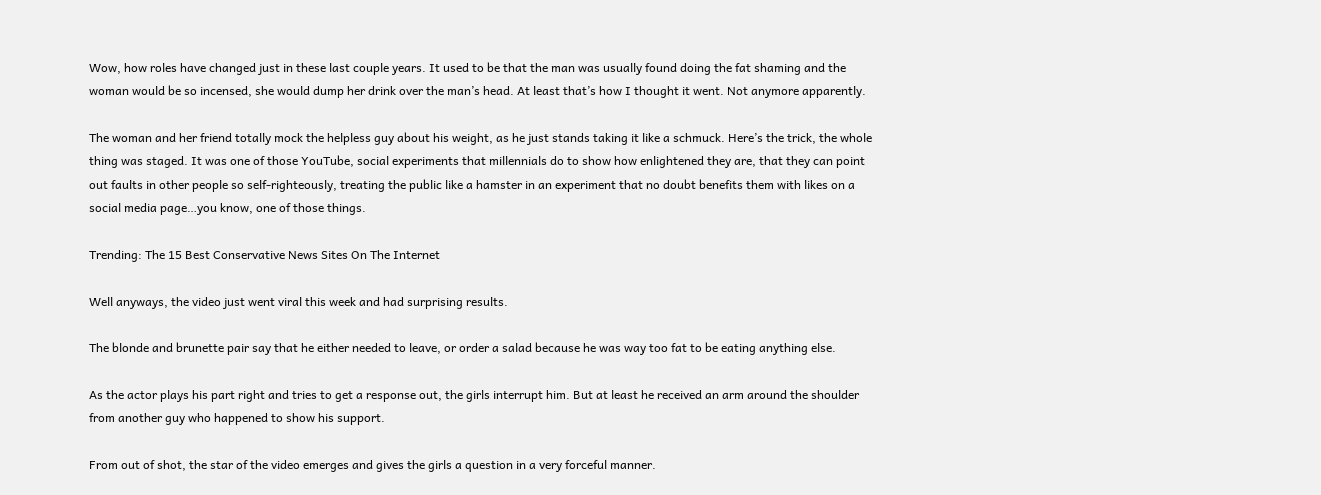Wow, how roles have changed just in these last couple years. It used to be that the man was usually found doing the fat shaming and the woman would be so incensed, she would dump her drink over the man’s head. At least that’s how I thought it went. Not anymore apparently.

The woman and her friend totally mock the helpless guy about his weight, as he just stands taking it like a schmuck. Here’s the trick, the whole thing was staged. It was one of those YouTube, social experiments that millennials do to show how enlightened they are, that they can point out faults in other people so self-righteously, treating the public like a hamster in an experiment that no doubt benefits them with likes on a social media page…you know, one of those things.

Trending: The 15 Best Conservative News Sites On The Internet

Well anyways, the video just went viral this week and had surprising results.

The blonde and brunette pair say that he either needed to leave, or order a salad because he was way too fat to be eating anything else.

As the actor plays his part right and tries to get a response out, the girls interrupt him. But at least he received an arm around the shoulder from another guy who happened to show his support.

From out of shot, the star of the video emerges and gives the girls a question in a very forceful manner.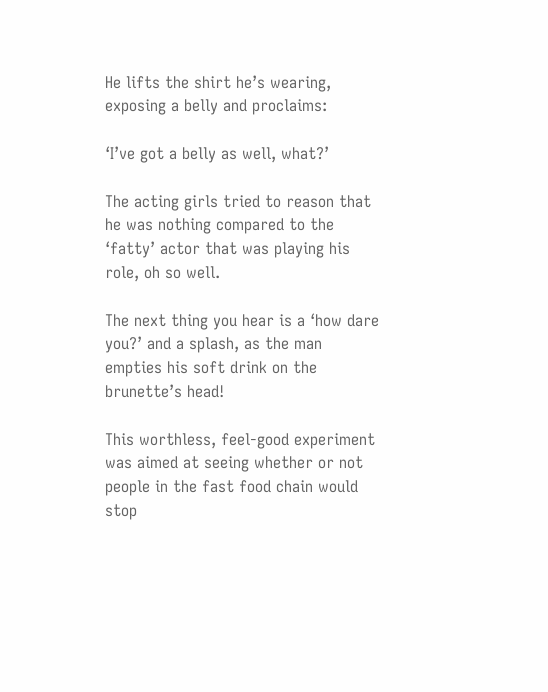He lifts the shirt he’s wearing, exposing a belly and proclaims:

‘I’ve got a belly as well, what?’

The acting girls tried to reason that he was nothing compared to the ‘fatty’ actor that was playing his role, oh so well.

The next thing you hear is a ‘how dare you?’ and a splash, as the man empties his soft drink on the brunette’s head!

This worthless, feel-good experiment was aimed at seeing whether or not people in the fast food chain would stop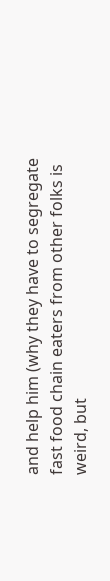and help him (why they have to segregate fast food chain eaters from other folks is weird, but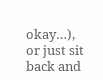okay…), or just sit back and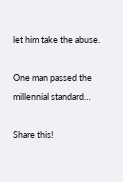let him take the abuse.

One man passed the millennial standard…

Share this!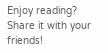Enjoy reading? Share it with your friends!